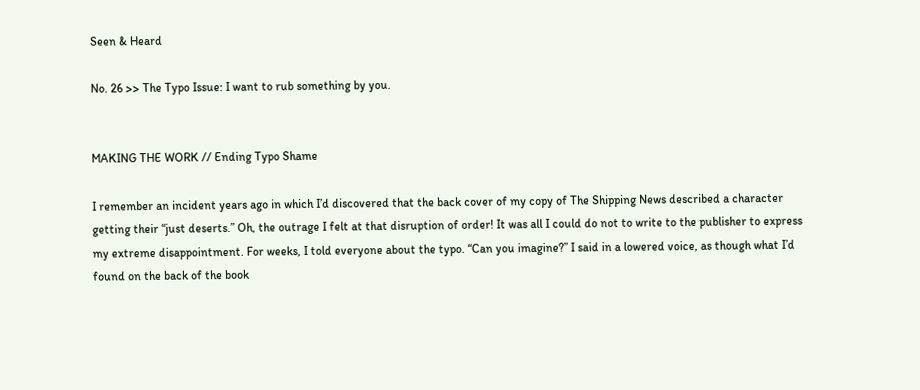Seen & Heard

No. 26 >> The Typo Issue: I want to rub something by you.


MAKING THE WORK // Ending Typo Shame

I remember an incident years ago in which I’d discovered that the back cover of my copy of The Shipping News described a character getting their “just deserts.” Oh, the outrage I felt at that disruption of order! It was all I could do not to write to the publisher to express my extreme disappointment. For weeks, I told everyone about the typo. “Can you imagine?” I said in a lowered voice, as though what I’d found on the back of the book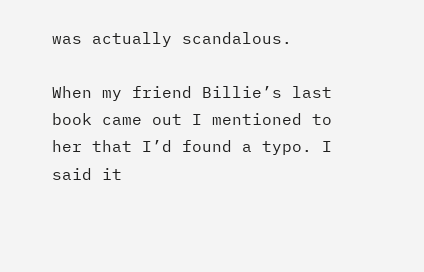was actually scandalous.

When my friend Billie’s last book came out I mentioned to her that I’d found a typo. I said it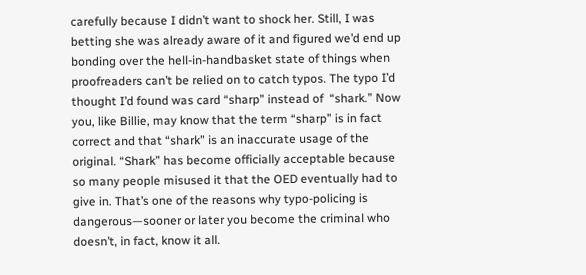carefully because I didn’t want to shock her. Still, I was betting she was already aware of it and figured we’d end up bonding over the hell-in-handbasket state of things when proofreaders can’t be relied on to catch typos. The typo I’d thought I’d found was card “sharp” instead of  “shark.” Now you, like Billie, may know that the term “sharp” is in fact correct and that “shark” is an inaccurate usage of the original. “Shark” has become officially acceptable because so many people misused it that the OED eventually had to give in. That’s one of the reasons why typo-policing is dangerous—sooner or later you become the criminal who doesn’t, in fact, know it all.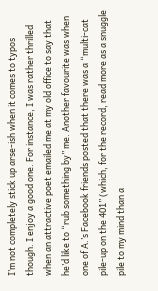I’m not completely stick up arse-ish when it comes to typos though. I enjoy a good one. For instance, I was rather thrilled when an attractive poet emailed me at my old office to say that he’d like to “rub something by” me. Another favourite was when one of A.’s Facebook friends posted that there was a “multi-cat pile-up on the 401” (which, for the record, read more as a snuggle pile to my mind than a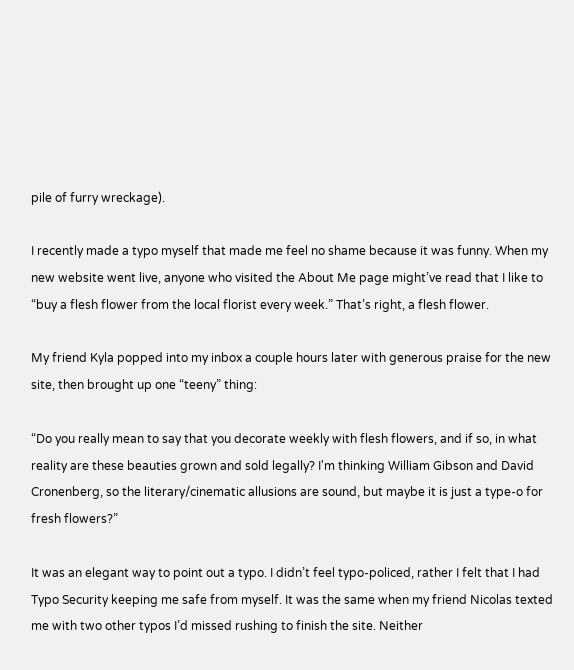pile of furry wreckage).

I recently made a typo myself that made me feel no shame because it was funny. When my new website went live, anyone who visited the About Me page might’ve read that I like to “buy a flesh flower from the local florist every week.” That’s right, a flesh flower.

My friend Kyla popped into my inbox a couple hours later with generous praise for the new site, then brought up one “teeny” thing:

“Do you really mean to say that you decorate weekly with flesh flowers, and if so, in what reality are these beauties grown and sold legally? I'm thinking William Gibson and David Cronenberg, so the literary/cinematic allusions are sound, but maybe it is just a type-o for fresh flowers?”

It was an elegant way to point out a typo. I didn’t feel typo-policed, rather I felt that I had Typo Security keeping me safe from myself. It was the same when my friend Nicolas texted me with two other typos I’d missed rushing to finish the site. Neither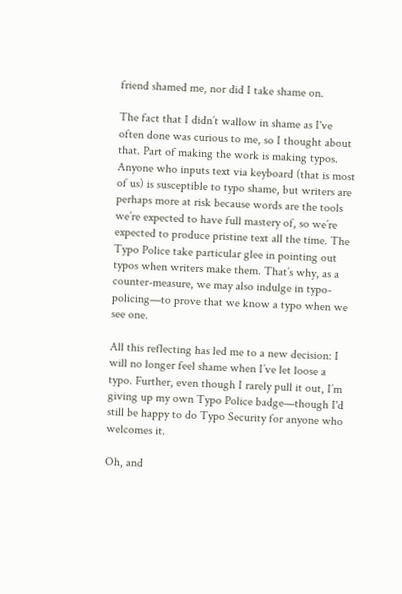friend shamed me, nor did I take shame on.

The fact that I didn’t wallow in shame as I've often done was curious to me, so I thought about that. Part of making the work is making typos. Anyone who inputs text via keyboard (that is most of us) is susceptible to typo shame, but writers are perhaps more at risk because words are the tools we’re expected to have full mastery of, so we’re expected to produce pristine text all the time. The Typo Police take particular glee in pointing out typos when writers make them. That’s why, as a counter-measure, we may also indulge in typo-policing—to prove that we know a typo when we see one.

All this reflecting has led me to a new decision: I will no longer feel shame when I’ve let loose a typo. Further, even though I rarely pull it out, I’m giving up my own Typo Police badge—though I'd still be happy to do Typo Security for anyone who welcomes it.

Oh, and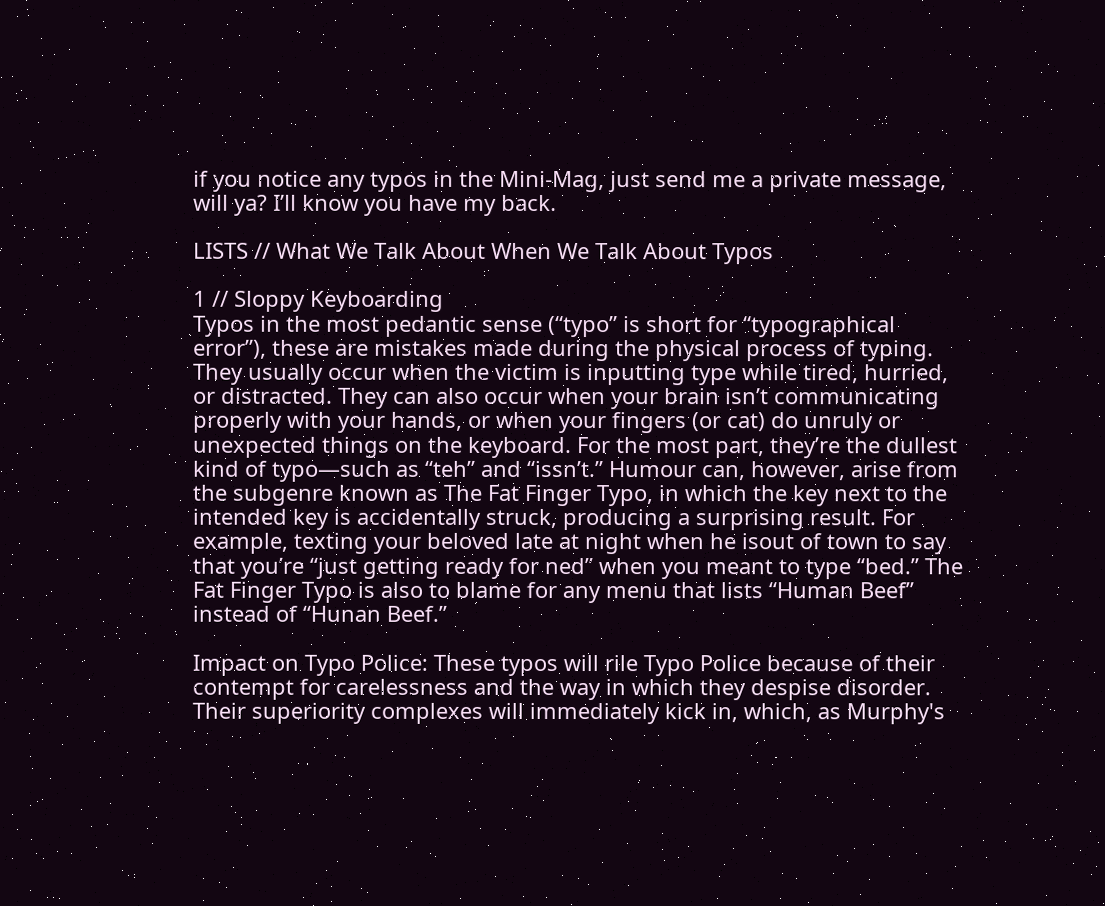if you notice any typos in the Mini-Mag, just send me a private message, will ya? I’ll know you have my back.

LISTS // What We Talk About When We Talk About Typos

1 // Sloppy Keyboarding
Typos in the most pedantic sense (“typo” is short for “typographical error”), these are mistakes made during the physical process of typing. They usually occur when the victim is inputting type while tired, hurried, or distracted. They can also occur when your brain isn’t communicating properly with your hands, or when your fingers (or cat) do unruly or unexpected things on the keyboard. For the most part, they’re the dullest kind of typo—such as “teh” and “issn’t.” Humour can, however, arise from the subgenre known as The Fat Finger Typo, in which the key next to the intended key is accidentally struck, producing a surprising result. For example, texting your beloved late at night when he isout of town to say that you’re “just getting ready for ned” when you meant to type “bed.” The Fat Finger Typo is also to blame for any menu that lists “Human Beef” instead of “Hunan Beef.”

Impact on Typo Police: These typos will rile Typo Police because of their contempt for carelessness and the way in which they despise disorder. Their superiority complexes will immediately kick in, which, as Murphy's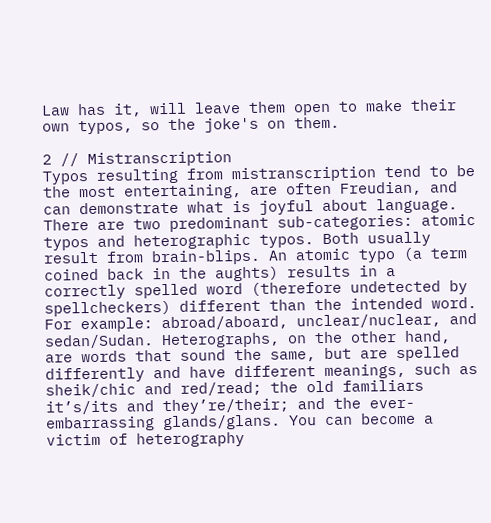Law has it, will leave them open to make their own typos, so the joke's on them.

2 // Mistranscription
Typos resulting from mistranscription tend to be the most entertaining, are often Freudian, and can demonstrate what is joyful about language. There are two predominant sub-categories: atomic typos and heterographic typos. Both usually result from brain-blips. An atomic typo (a term coined back in the aughts) results in a correctly spelled word (therefore undetected by spellcheckers) different than the intended word. For example: abroad/aboard, unclear/nuclear, and sedan/Sudan. Heterographs, on the other hand, are words that sound the same, but are spelled differently and have different meanings, such as sheik/chic and red/read; the old familiars it’s/its and they’re/their; and the ever-embarrassing glands/glans. You can become a victim of heterography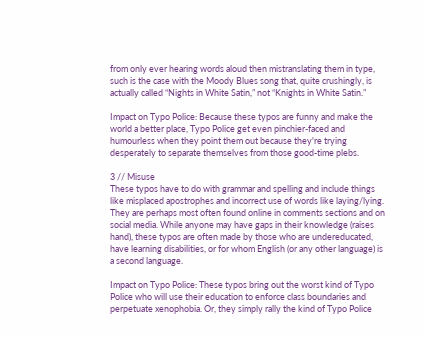from only ever hearing words aloud then mistranslating them in type, such is the case with the Moody Blues song that, quite crushingly, is actually called “Nights in White Satin,” not “Knights in White Satin.”

Impact on Typo Police: Because these typos are funny and make the world a better place, Typo Police get even pinchier-faced and humourless when they point them out because they're trying desperately to separate themselves from those good-time plebs.

3 // Misuse
These typos have to do with grammar and spelling and include things like misplaced apostrophes and incorrect use of words like laying/lying. They are perhaps most often found online in comments sections and on social media. While anyone may have gaps in their knowledge (raises hand), these typos are often made by those who are undereducated, have learning disabilities, or for whom English (or any other language) is a second language.

Impact on Typo Police: These typos bring out the worst kind of Typo Police who will use their education to enforce class boundaries and perpetuate xenophobia. Or, they simply rally the kind of Typo Police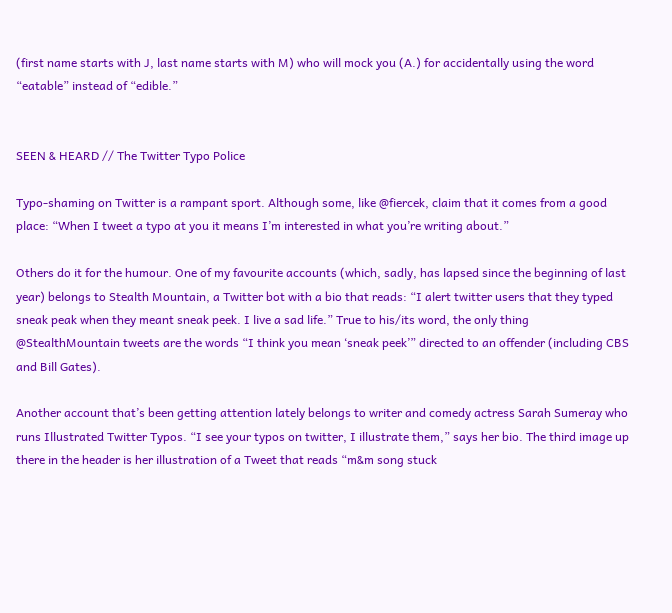(first name starts with J, last name starts with M) who will mock you (A.) for accidentally using the word “eatable” instead of “edible.”


SEEN & HEARD // The Twitter Typo Police

Typo-shaming on Twitter is a rampant sport. Although some, like @fiercek, claim that it comes from a good place: “When I tweet a typo at you it means I’m interested in what you’re writing about.”

Others do it for the humour. One of my favourite accounts (which, sadly, has lapsed since the beginning of last year) belongs to Stealth Mountain, a Twitter bot with a bio that reads: “I alert twitter users that they typed sneak peak when they meant sneak peek. I live a sad life.” True to his/its word, the only thing @StealthMountain tweets are the words “I think you mean ‘sneak peek’” directed to an offender (including CBS and Bill Gates).

Another account that’s been getting attention lately belongs to writer and comedy actress Sarah Sumeray who runs Illustrated Twitter Typos. “I see your typos on twitter, I illustrate them,” says her bio. The third image up there in the header is her illustration of a Tweet that reads “m&m song stuck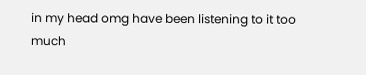in my head omg have been listening to it too much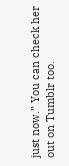just now.” You can check her out on Tumblr too.